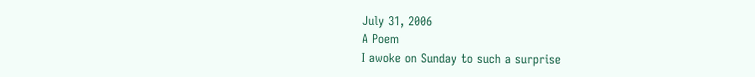July 31, 2006
A Poem
I awoke on Sunday to such a surprise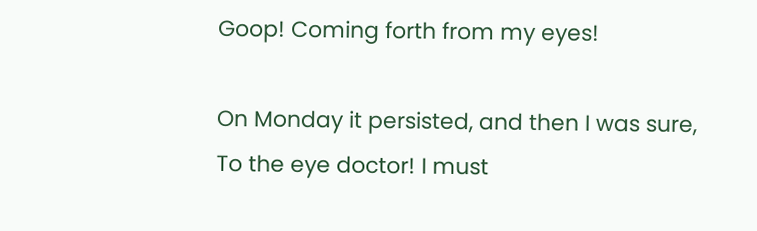Goop! Coming forth from my eyes!

On Monday it persisted, and then I was sure,
To the eye doctor! I must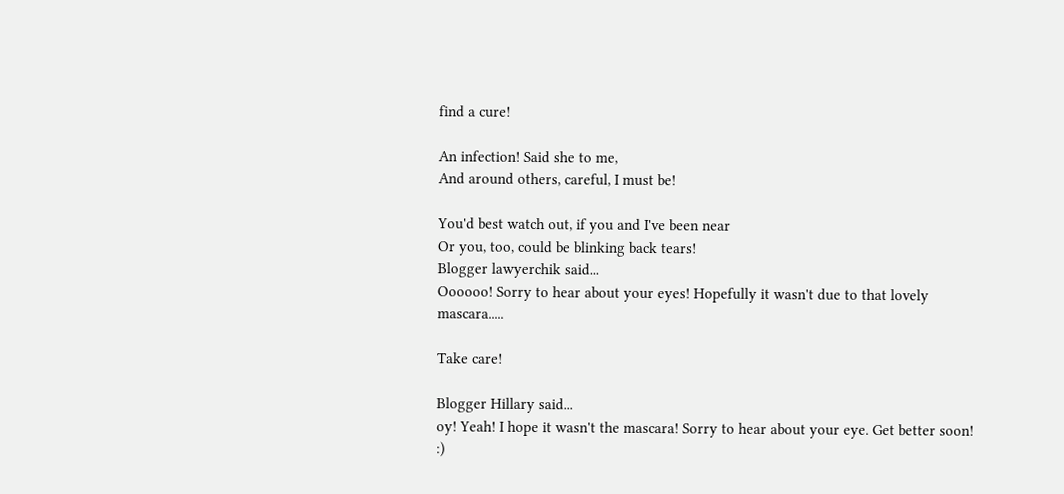find a cure!

An infection! Said she to me,
And around others, careful, I must be!

You'd best watch out, if you and I've been near
Or you, too, could be blinking back tears!
Blogger lawyerchik said...
Oooooo! Sorry to hear about your eyes! Hopefully it wasn't due to that lovely mascara.....

Take care!

Blogger Hillary said...
oy! Yeah! I hope it wasn't the mascara! Sorry to hear about your eye. Get better soon! :)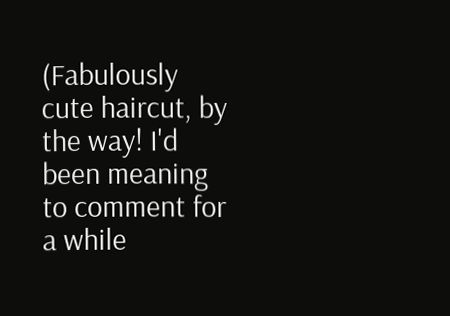(Fabulously cute haircut, by the way! I'd been meaning to comment for a while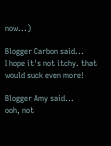now...)

Blogger Carbon said...
I hope it's not itchy. that would suck even more!

Blogger Amy said...
ooh, not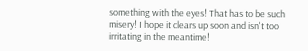something with the eyes! That has to be such misery! I hope it clears up soon and isn't too irritating in the meantime!